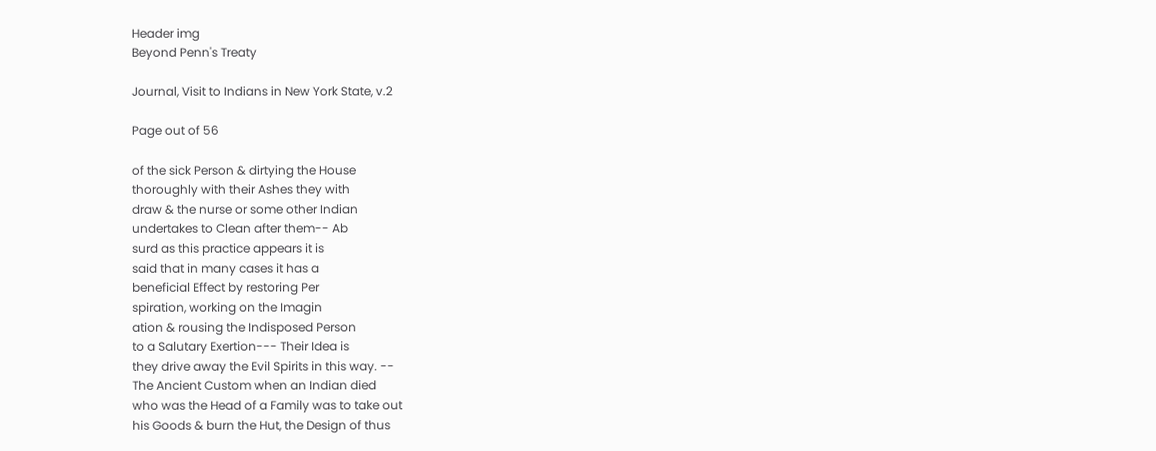Header img
Beyond Penn's Treaty

Journal, Visit to Indians in New York State, v.2

Page out of 56

of the sick Person & dirtying the House
thoroughly with their Ashes they with
draw & the nurse or some other Indian
undertakes to Clean after them-- Ab
surd as this practice appears it is
said that in many cases it has a
beneficial Effect by restoring Per
spiration, working on the Imagin
ation & rousing the Indisposed Person
to a Salutary Exertion--- Their Idea is
they drive away the Evil Spirits in this way. --
The Ancient Custom when an Indian died
who was the Head of a Family was to take out
his Goods & burn the Hut, the Design of thus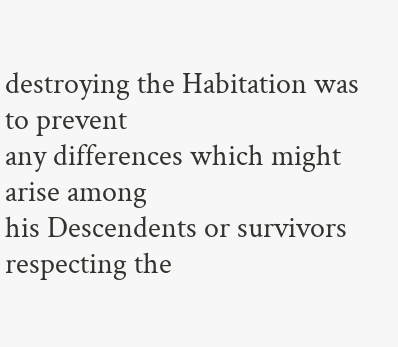destroying the Habitation was to prevent
any differences which might arise among
his Descendents or survivors respecting the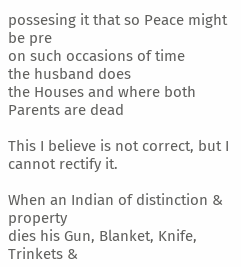possesing it that so Peace might be pre
on such occasions of time
the husband does
the Houses and where both Parents are dead

This I believe is not correct, but I cannot rectify it.

When an Indian of distinction & property
dies his Gun, Blanket, Knife, Trinkets &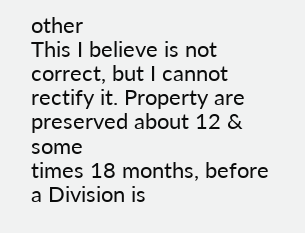other
This I believe is not correct, but I cannot rectify it. Property are preserved about 12 & some
times 18 months, before a Division is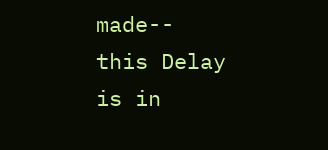made--
this Delay is in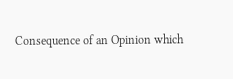Consequence of an Opinion which